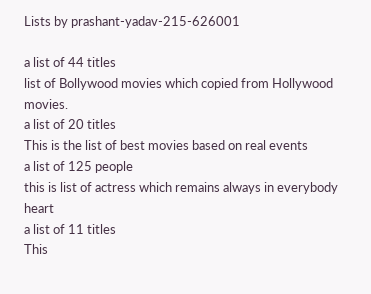Lists by prashant-yadav-215-626001

a list of 44 titles
list of Bollywood movies which copied from Hollywood movies.
a list of 20 titles
This is the list of best movies based on real events
a list of 125 people
this is list of actress which remains always in everybody heart
a list of 11 titles
This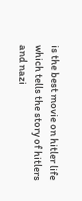is the best movie on hitler life which tells the story of hitlers and nazi